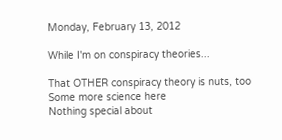Monday, February 13, 2012

While I'm on conspiracy theories...

That OTHER conspiracy theory is nuts, too
Some more science here
Nothing special about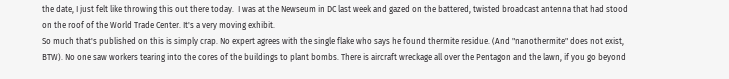the date, I just felt like throwing this out there today.  I was at the Newseum in DC last week and gazed on the battered, twisted broadcast antenna that had stood on the roof of the World Trade Center. It's a very moving exhibit.
So much that's published on this is simply crap. No expert agrees with the single flake who says he found thermite residue. (And "nanothermite" does not exist, BTW). No one saw workers tearing into the cores of the buildings to plant bombs. There is aircraft wreckage all over the Pentagon and the lawn, if you go beyond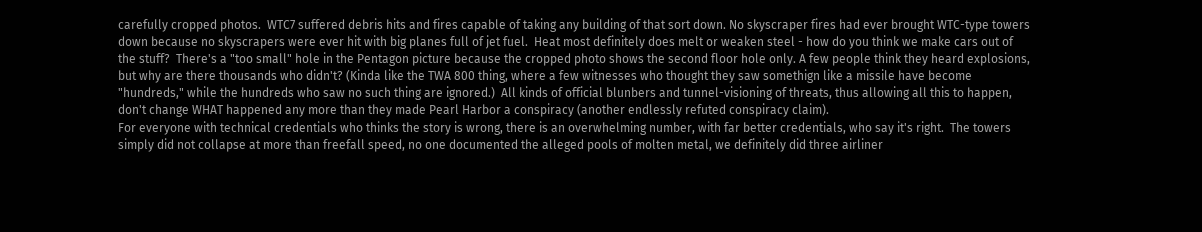carefully cropped photos.  WTC7 suffered debris hits and fires capable of taking any building of that sort down. No skyscraper fires had ever brought WTC-type towers down because no skyscrapers were ever hit with big planes full of jet fuel.  Heat most definitely does melt or weaken steel - how do you think we make cars out of the stuff?  There's a "too small" hole in the Pentagon picture because the cropped photo shows the second floor hole only. A few people think they heard explosions, but why are there thousands who didn't? (Kinda like the TWA 800 thing, where a few witnesses who thought they saw somethign like a missile have become "hundreds," while the hundreds who saw no such thing are ignored.)  All kinds of official blunbers and tunnel-visioning of threats, thus allowing all this to happen, don't change WHAT happened any more than they made Pearl Harbor a conspiracy (another endlessly refuted conspiracy claim).
For everyone with technical credentials who thinks the story is wrong, there is an overwhelming number, with far better credentials, who say it's right.  The towers simply did not collapse at more than freefall speed, no one documented the alleged pools of molten metal, we definitely did three airliner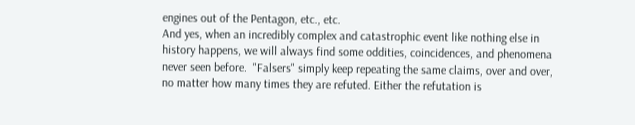engines out of the Pentagon, etc., etc.
And yes, when an incredibly complex and catastrophic event like nothing else in history happens, we will always find some oddities, coincidences, and phenomena never seen before.  "Falsers" simply keep repeating the same claims, over and over, no matter how many times they are refuted. Either the refutation is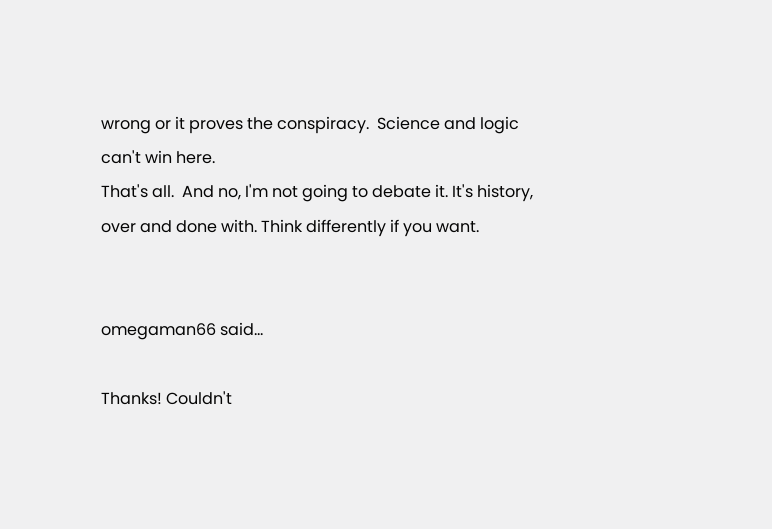wrong or it proves the conspiracy.  Science and logic can't win here.
That's all.  And no, I'm not going to debate it. It's history, over and done with. Think differently if you want.


omegaman66 said...

Thanks! Couldn't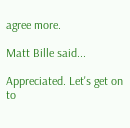agree more.

Matt Bille said...

Appreciated. Let's get on to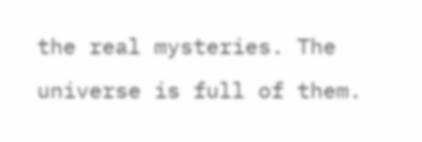the real mysteries. The universe is full of them.